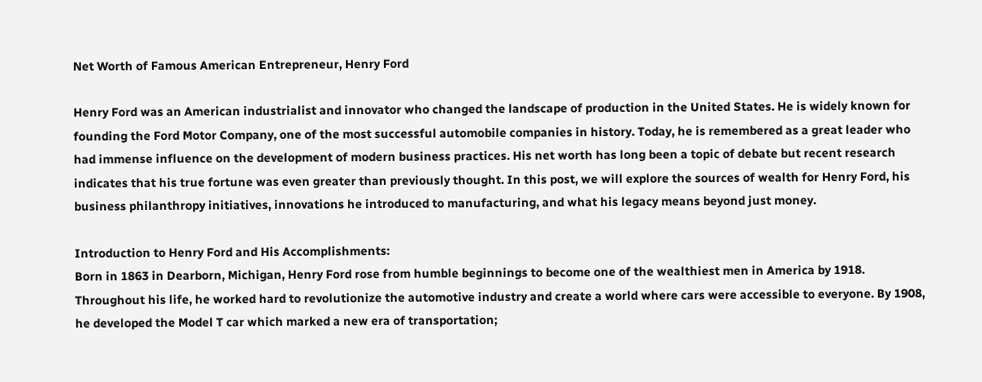Net Worth of Famous American Entrepreneur, Henry Ford

Henry Ford was an American industrialist and innovator who changed the landscape of production in the United States. He is widely known for founding the Ford Motor Company, one of the most successful automobile companies in history. Today, he is remembered as a great leader who had immense influence on the development of modern business practices. His net worth has long been a topic of debate but recent research indicates that his true fortune was even greater than previously thought. In this post, we will explore the sources of wealth for Henry Ford, his business philanthropy initiatives, innovations he introduced to manufacturing, and what his legacy means beyond just money.

Introduction to Henry Ford and His Accomplishments:
Born in 1863 in Dearborn, Michigan, Henry Ford rose from humble beginnings to become one of the wealthiest men in America by 1918. Throughout his life, he worked hard to revolutionize the automotive industry and create a world where cars were accessible to everyone. By 1908, he developed the Model T car which marked a new era of transportation;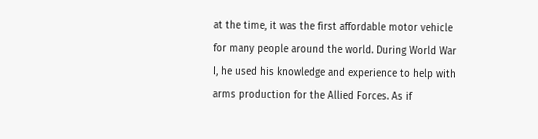at the time, it was the first affordable motor vehicle for many people around the world. During World War I, he used his knowledge and experience to help with arms production for the Allied Forces. As if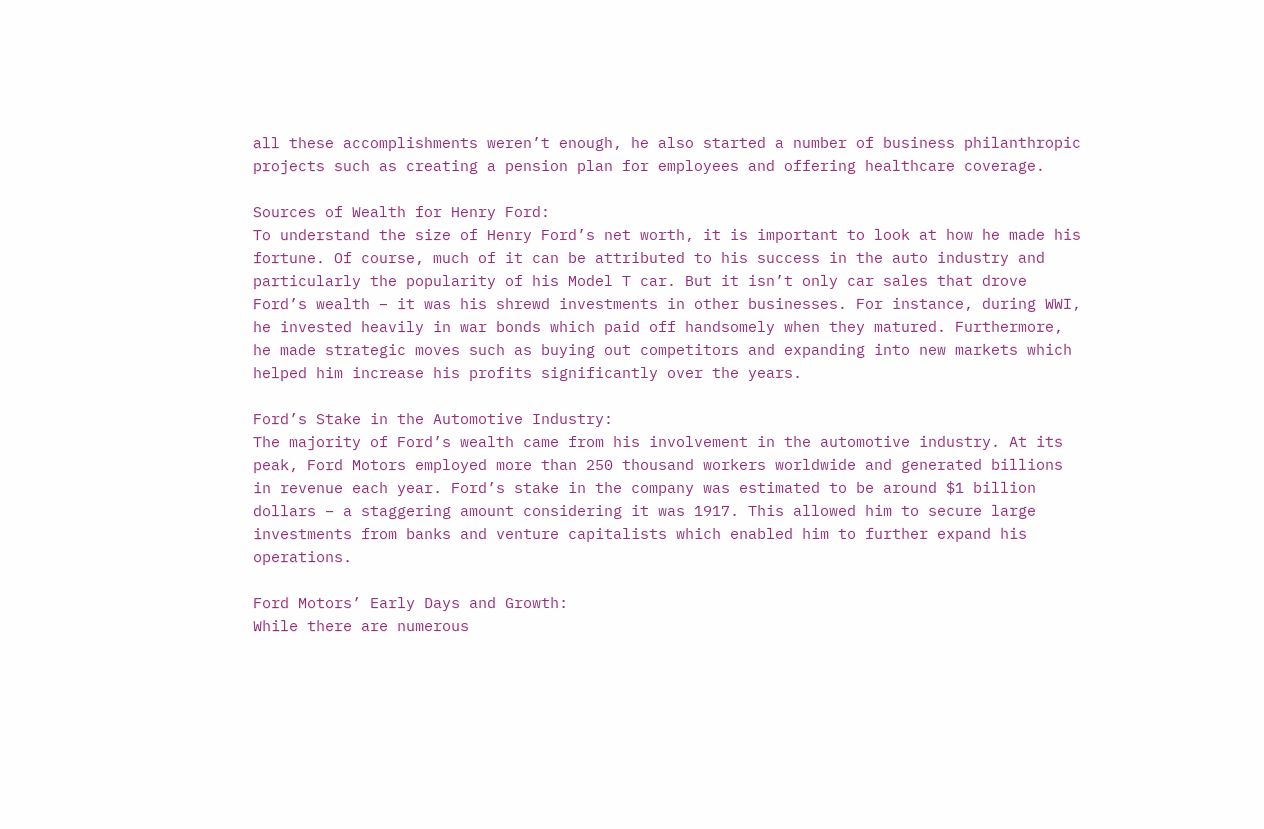all these accomplishments weren’t enough, he also started a number of business philanthropic projects such as creating a pension plan for employees and offering healthcare coverage.

Sources of Wealth for Henry Ford:
To understand the size of Henry Ford’s net worth, it is important to look at how he made his fortune. Of course, much of it can be attributed to his success in the auto industry and particularly the popularity of his Model T car. But it isn’t only car sales that drove Ford’s wealth – it was his shrewd investments in other businesses. For instance, during WWI, he invested heavily in war bonds which paid off handsomely when they matured. Furthermore, he made strategic moves such as buying out competitors and expanding into new markets which helped him increase his profits significantly over the years.

Ford’s Stake in the Automotive Industry:
The majority of Ford’s wealth came from his involvement in the automotive industry. At its peak, Ford Motors employed more than 250 thousand workers worldwide and generated billions in revenue each year. Ford’s stake in the company was estimated to be around $1 billion dollars – a staggering amount considering it was 1917. This allowed him to secure large investments from banks and venture capitalists which enabled him to further expand his operations.

Ford Motors’ Early Days and Growth:
While there are numerous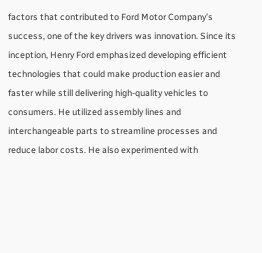factors that contributed to Ford Motor Company’s success, one of the key drivers was innovation. Since its inception, Henry Ford emphasized developing efficient technologies that could make production easier and faster while still delivering high-quality vehicles to consumers. He utilized assembly lines and interchangeable parts to streamline processes and reduce labor costs. He also experimented with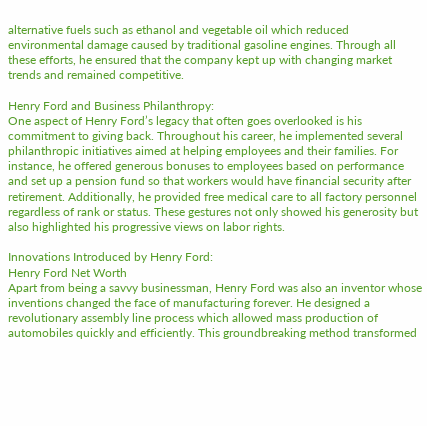alternative fuels such as ethanol and vegetable oil which reduced environmental damage caused by traditional gasoline engines. Through all these efforts, he ensured that the company kept up with changing market trends and remained competitive.

Henry Ford and Business Philanthropy:
One aspect of Henry Ford’s legacy that often goes overlooked is his commitment to giving back. Throughout his career, he implemented several philanthropic initiatives aimed at helping employees and their families. For instance, he offered generous bonuses to employees based on performance and set up a pension fund so that workers would have financial security after retirement. Additionally, he provided free medical care to all factory personnel regardless of rank or status. These gestures not only showed his generosity but also highlighted his progressive views on labor rights.

Innovations Introduced by Henry Ford:
Henry Ford Net Worth
Apart from being a savvy businessman, Henry Ford was also an inventor whose inventions changed the face of manufacturing forever. He designed a revolutionary assembly line process which allowed mass production of automobiles quickly and efficiently. This groundbreaking method transformed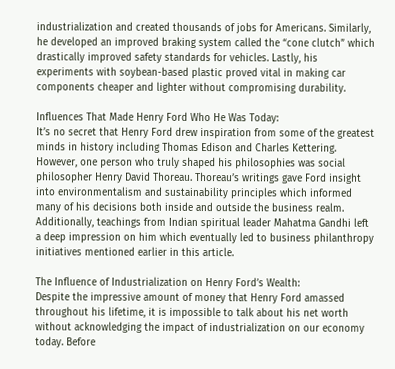industrialization and created thousands of jobs for Americans. Similarly, he developed an improved braking system called the “cone clutch” which drastically improved safety standards for vehicles. Lastly, his experiments with soybean-based plastic proved vital in making car components cheaper and lighter without compromising durability.

Influences That Made Henry Ford Who He Was Today:
It’s no secret that Henry Ford drew inspiration from some of the greatest minds in history including Thomas Edison and Charles Kettering. However, one person who truly shaped his philosophies was social philosopher Henry David Thoreau. Thoreau’s writings gave Ford insight into environmentalism and sustainability principles which informed many of his decisions both inside and outside the business realm. Additionally, teachings from Indian spiritual leader Mahatma Gandhi left a deep impression on him which eventually led to business philanthropy initiatives mentioned earlier in this article.

The Influence of Industrialization on Henry Ford’s Wealth:
Despite the impressive amount of money that Henry Ford amassed throughout his lifetime, it is impossible to talk about his net worth without acknowledging the impact of industrialization on our economy today. Before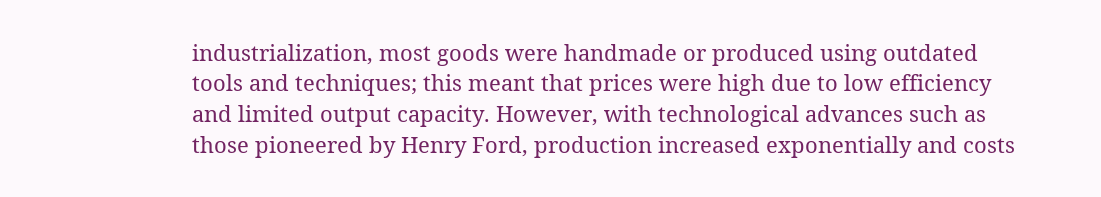industrialization, most goods were handmade or produced using outdated tools and techniques; this meant that prices were high due to low efficiency and limited output capacity. However, with technological advances such as those pioneered by Henry Ford, production increased exponentially and costs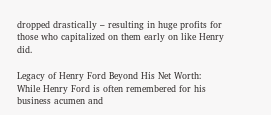dropped drastically – resulting in huge profits for those who capitalized on them early on like Henry did.

Legacy of Henry Ford Beyond His Net Worth:
While Henry Ford is often remembered for his business acumen and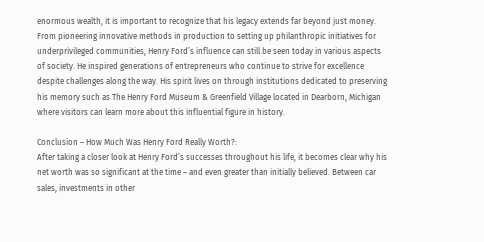enormous wealth, it is important to recognize that his legacy extends far beyond just money. From pioneering innovative methods in production to setting up philanthropic initiatives for underprivileged communities, Henry Ford’s influence can still be seen today in various aspects of society. He inspired generations of entrepreneurs who continue to strive for excellence despite challenges along the way. His spirit lives on through institutions dedicated to preserving his memory such as The Henry Ford Museum & Greenfield Village located in Dearborn, Michigan where visitors can learn more about this influential figure in history.

Conclusion – How Much Was Henry Ford Really Worth?:
After taking a closer look at Henry Ford’s successes throughout his life, it becomes clear why his net worth was so significant at the time – and even greater than initially believed. Between car sales, investments in other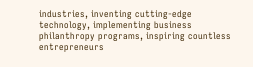industries, inventing cutting-edge technology, implementing business philanthropy programs, inspiring countless entrepreneurs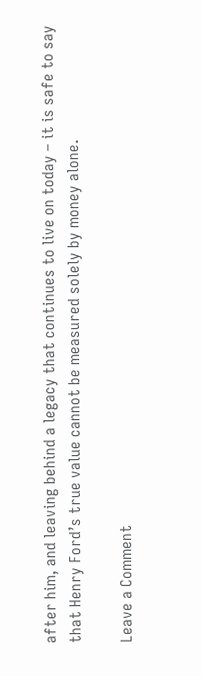after him, and leaving behind a legacy that continues to live on today – it is safe to say that Henry Ford’s true value cannot be measured solely by money alone.

Leave a Comment